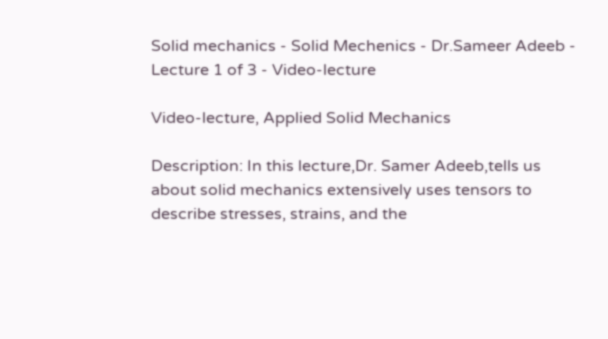Solid mechanics - Solid Mechenics - Dr.Sameer Adeeb - Lecture 1 of 3 - Video-lecture

Video-lecture, Applied Solid Mechanics

Description: In this lecture,Dr. Samer Adeeb,tells us about solid mechanics extensively uses tensors to describe stresses, strains, and the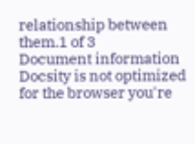relationship between them.1 of 3
Document information
Docsity is not optimized for the browser you're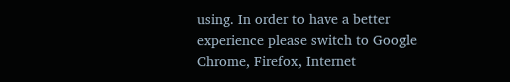using. In order to have a better experience please switch to Google Chrome, Firefox, Internet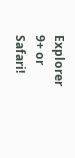Explorer 9+ or Safari!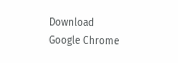Download Google Chrome